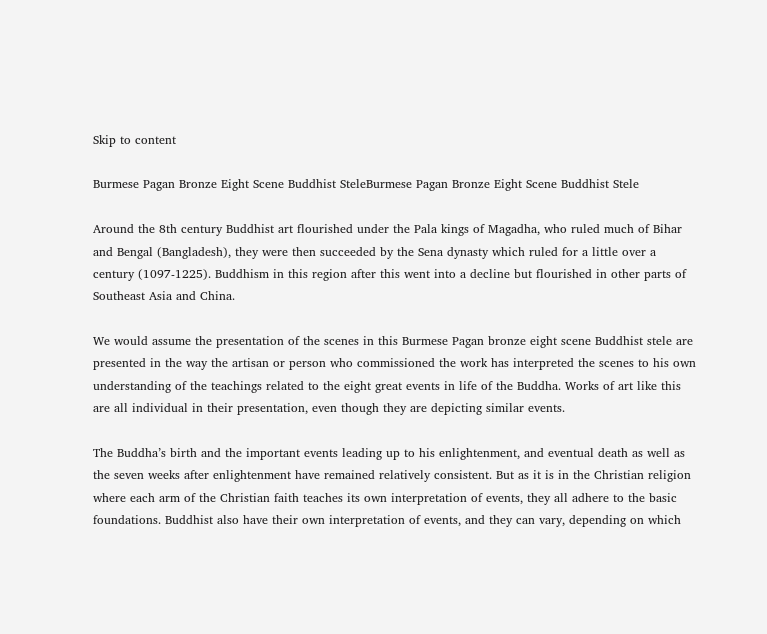Skip to content

Burmese Pagan Bronze Eight Scene Buddhist SteleBurmese Pagan Bronze Eight Scene Buddhist Stele

Around the 8th century Buddhist art flourished under the Pala kings of Magadha, who ruled much of Bihar and Bengal (Bangladesh), they were then succeeded by the Sena dynasty which ruled for a little over a century (1097-1225). Buddhism in this region after this went into a decline but flourished in other parts of Southeast Asia and China.

We would assume the presentation of the scenes in this Burmese Pagan bronze eight scene Buddhist stele are presented in the way the artisan or person who commissioned the work has interpreted the scenes to his own understanding of the teachings related to the eight great events in life of the Buddha. Works of art like this are all individual in their presentation, even though they are depicting similar events.

The Buddha’s birth and the important events leading up to his enlightenment, and eventual death as well as the seven weeks after enlightenment have remained relatively consistent. But as it is in the Christian religion where each arm of the Christian faith teaches its own interpretation of events, they all adhere to the basic foundations. Buddhist also have their own interpretation of events, and they can vary, depending on which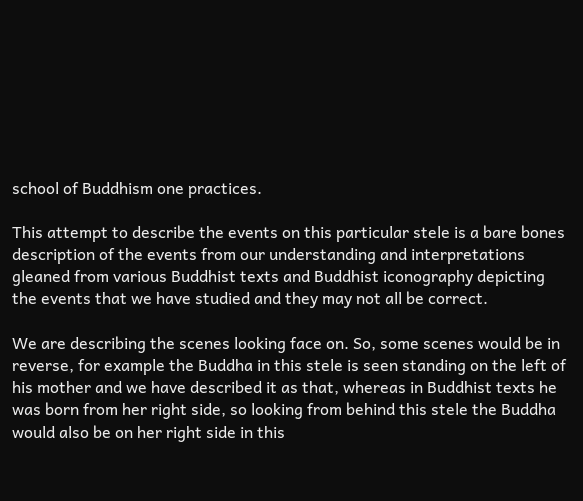school of Buddhism one practices.

This attempt to describe the events on this particular stele is a bare bones description of the events from our understanding and interpretations gleaned from various Buddhist texts and Buddhist iconography depicting the events that we have studied and they may not all be correct.

We are describing the scenes looking face on. So, some scenes would be in reverse, for example the Buddha in this stele is seen standing on the left of his mother and we have described it as that, whereas in Buddhist texts he was born from her right side, so looking from behind this stele the Buddha would also be on her right side in this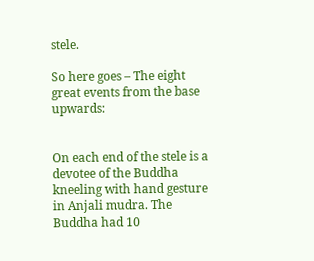stele.

So here goes – The eight great events from the base upwards:


On each end of the stele is a devotee of the Buddha kneeling with hand gesture in Anjali mudra. The Buddha had 10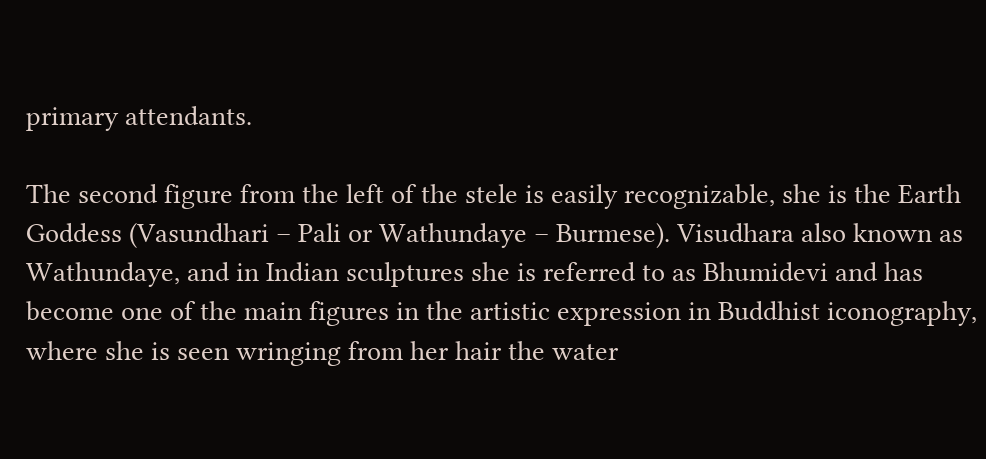primary attendants.

The second figure from the left of the stele is easily recognizable, she is the Earth Goddess (Vasundhari – Pali or Wathundaye – Burmese). Visudhara also known as Wathundaye, and in Indian sculptures she is referred to as Bhumidevi and has become one of the main figures in the artistic expression in Buddhist iconography, where she is seen wringing from her hair the water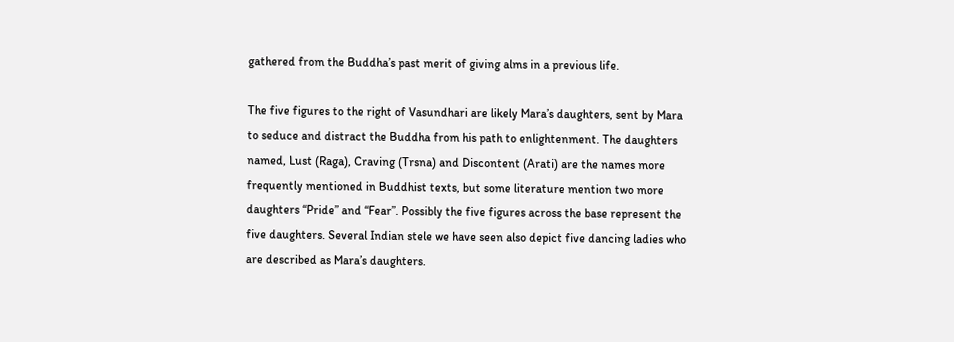gathered from the Buddha’s past merit of giving alms in a previous life.

The five figures to the right of Vasundhari are likely Mara’s daughters, sent by Mara to seduce and distract the Buddha from his path to enlightenment. The daughters named, Lust (Raga), Craving (Trsna) and Discontent (Arati) are the names more frequently mentioned in Buddhist texts, but some literature mention two more daughters “Pride” and “Fear”. Possibly the five figures across the base represent the five daughters. Several Indian stele we have seen also depict five dancing ladies who are described as Mara’s daughters.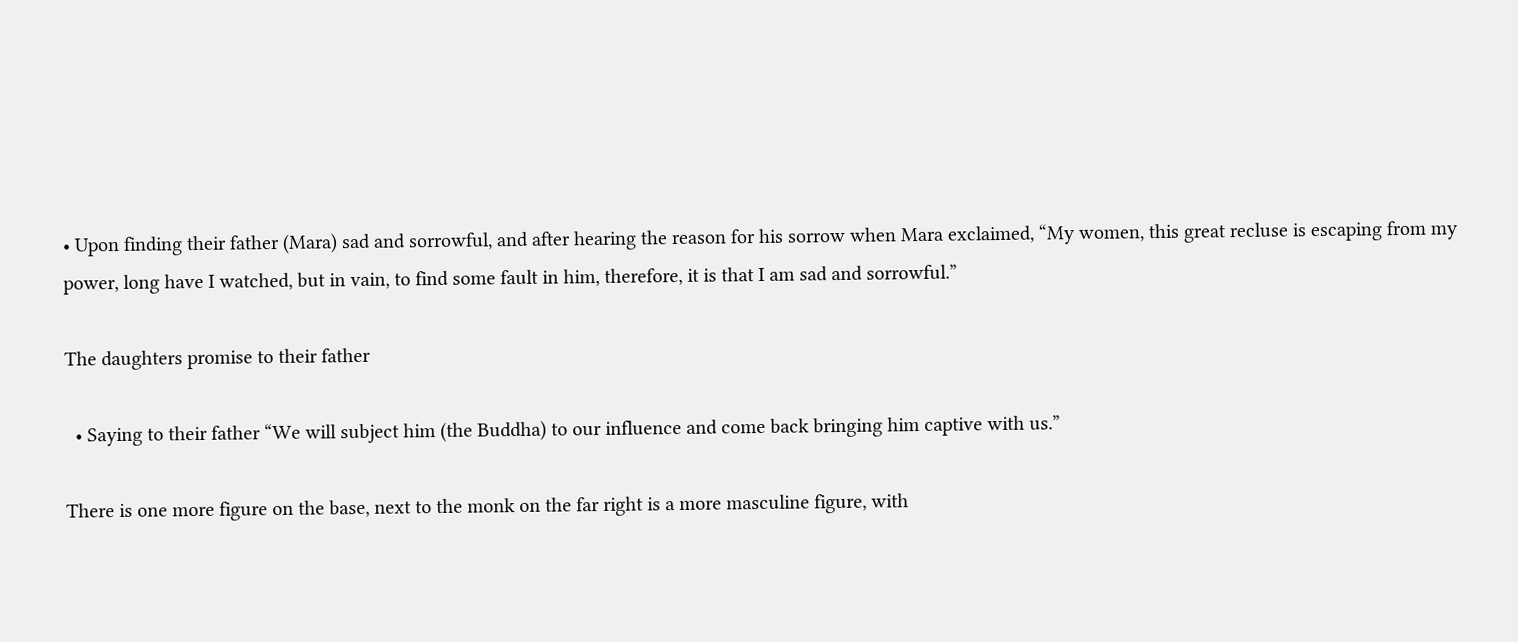• Upon finding their father (Mara) sad and sorrowful, and after hearing the reason for his sorrow when Mara exclaimed, “My women, this great recluse is escaping from my power, long have I watched, but in vain, to find some fault in him, therefore, it is that I am sad and sorrowful.”

The daughters promise to their father

  • Saying to their father “We will subject him (the Buddha) to our influence and come back bringing him captive with us.”

There is one more figure on the base, next to the monk on the far right is a more masculine figure, with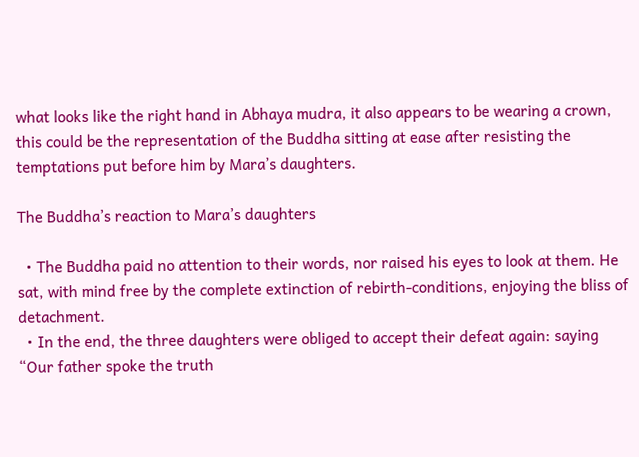what looks like the right hand in Abhaya mudra, it also appears to be wearing a crown, this could be the representation of the Buddha sitting at ease after resisting the temptations put before him by Mara’s daughters.

The Buddha’s reaction to Mara’s daughters

  • The Buddha paid no attention to their words, nor raised his eyes to look at them. He sat, with mind free by the complete extinction of rebirth-conditions, enjoying the bliss of detachment.
  • In the end, the three daughters were obliged to accept their defeat again: saying “Our father spoke the truth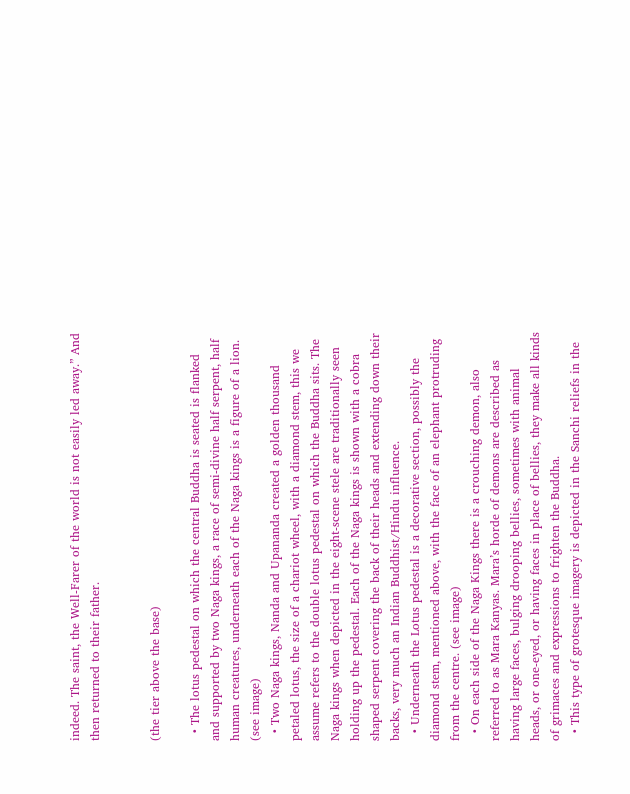indeed. The saint, the Well-Farer of the world is not easily led away.” And then returned to their father.


(the tier above the base)

  • The lotus pedestal on which the central Buddha is seated is flanked and supported by two Naga kings, a race of semi-divine half serpent, half human creatures, underneath each of the Naga kings is a figure of a lion. (see image)
  • Two Naga kings, Nanda and Upananda created a golden thousand petaled lotus, the size of a chariot wheel, with a diamond stem, this we assume refers to the double lotus pedestal on which the Buddha sits. The Naga kings when depicted in the eight-scene stele are traditionally seen holding up the pedestal. Each of the Naga kings is shown with a cobra shaped serpent covering the back of their heads and extending down their backs, very much an Indian Buddhist/Hindu influence.
  • Underneath the Lotus pedestal is a decorative section, possibly the diamond stem, mentioned above, with the face of an elephant protruding from the centre. (see image)
  • On each side of the Naga Kings there is a crouching demon, also referred to as Mara Kanyas. Mara’s horde of demons are described as having large faces, bulging drooping bellies, sometimes with animal heads, or one-eyed, or having faces in place of bellies, they make all kinds of grimaces and expressions to frighten the Buddha.
  • This type of grotesque imagery is depicted in the Sanchi reliefs in the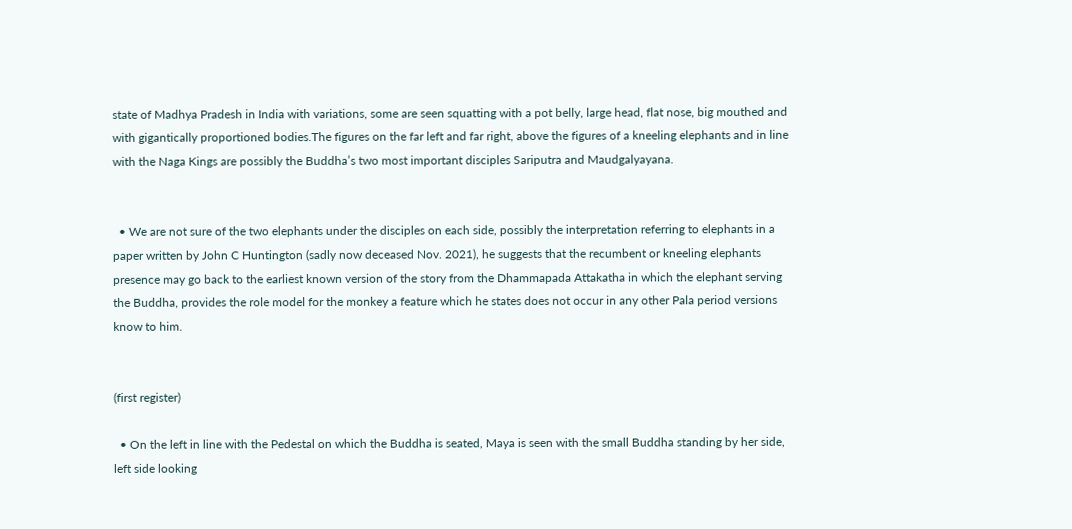state of Madhya Pradesh in India with variations, some are seen squatting with a pot belly, large head, flat nose, big mouthed and with gigantically proportioned bodies.The figures on the far left and far right, above the figures of a kneeling elephants and in line with the Naga Kings are possibly the Buddha’s two most important disciples Sariputra and Maudgalyayana.


  • We are not sure of the two elephants under the disciples on each side, possibly the interpretation referring to elephants in a paper written by John C Huntington (sadly now deceased Nov. 2021), he suggests that the recumbent or kneeling elephants presence may go back to the earliest known version of the story from the Dhammapada Attakatha in which the elephant serving the Buddha, provides the role model for the monkey a feature which he states does not occur in any other Pala period versions know to him.


(first register)

  • On the left in line with the Pedestal on which the Buddha is seated, Maya is seen with the small Buddha standing by her side, left side looking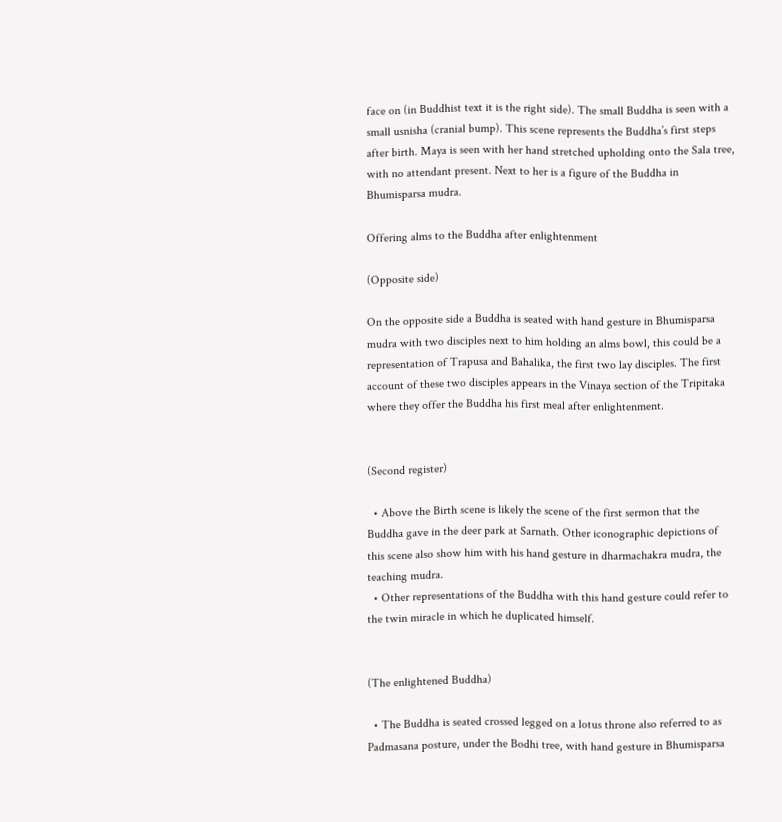face on (in Buddhist text it is the right side). The small Buddha is seen with a small usnisha (cranial bump). This scene represents the Buddha’s first steps after birth. Maya is seen with her hand stretched upholding onto the Sala tree, with no attendant present. Next to her is a figure of the Buddha in Bhumisparsa mudra.

Offering alms to the Buddha after enlightenment

(Opposite side)

On the opposite side a Buddha is seated with hand gesture in Bhumisparsa mudra with two disciples next to him holding an alms bowl, this could be a representation of Trapusa and Bahalika, the first two lay disciples. The first account of these two disciples appears in the Vinaya section of the Tripitaka where they offer the Buddha his first meal after enlightenment.


(Second register)

  • Above the Birth scene is likely the scene of the first sermon that the Buddha gave in the deer park at Sarnath. Other iconographic depictions of this scene also show him with his hand gesture in dharmachakra mudra, the teaching mudra.
  • Other representations of the Buddha with this hand gesture could refer to the twin miracle in which he duplicated himself.


(The enlightened Buddha)

  • The Buddha is seated crossed legged on a lotus throne also referred to as Padmasana posture, under the Bodhi tree, with hand gesture in Bhumisparsa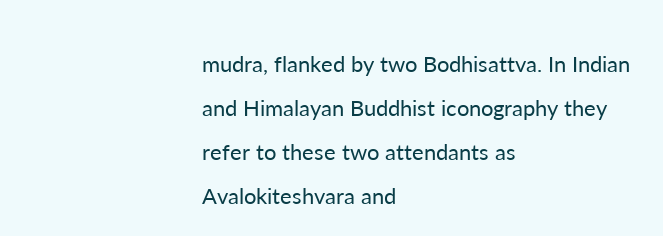mudra, flanked by two Bodhisattva. In Indian and Himalayan Buddhist iconography they refer to these two attendants as Avalokiteshvara and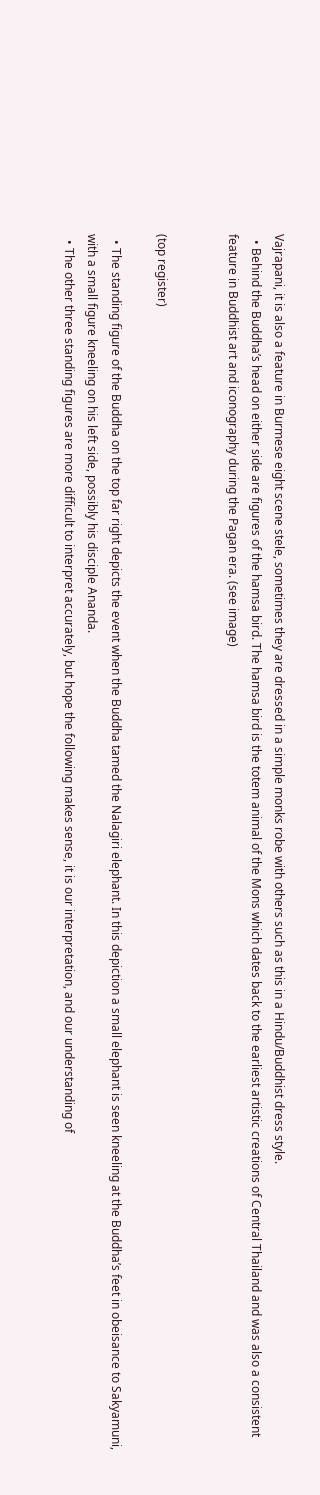Vajrapani, it is also a feature in Burmese eight scene stele, sometimes they are dressed in a simple monks robe with others such as this in a Hindu/Buddhist dress style.
  • Behind the Buddha’s head on either side are figures of the hamsa bird. The hamsa bird is the totem animal of the Mons which dates back to the earliest artistic creations of Central Thailand and was also a consistent feature in Buddhist art and iconography during the Pagan era. (see image)


(top register)

  • The standing figure of the Buddha on the top far right depicts the event when the Buddha tamed the Nalagiri elephant. In this depiction a small elephant is seen kneeling at the Buddha’s feet in obeisance to Sakyamuni, with a small figure kneeling on his left side, possibly his disciple Ananda.
  • The other three standing figures are more difficult to interpret accurately, but hope the following makes sense, it is our interpretation, and our understanding of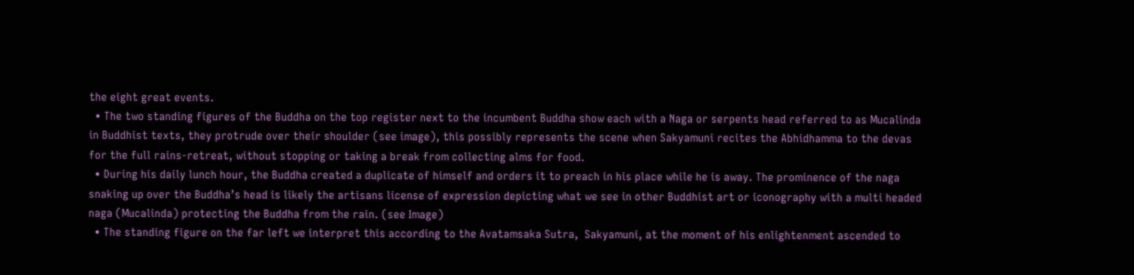the eight great events.
  • The two standing figures of the Buddha on the top register next to the incumbent Buddha show each with a Naga or serpents head referred to as Mucalinda in Buddhist texts, they protrude over their shoulder (see image), this possibly represents the scene when Sakyamuni recites the Abhidhamma to the devas for the full rains-retreat, without stopping or taking a break from collecting alms for food.
  • During his daily lunch hour, the Buddha created a duplicate of himself and orders it to preach in his place while he is away. The prominence of the naga snaking up over the Buddha’s head is likely the artisans license of expression depicting what we see in other Buddhist art or iconography with a multi headed naga (Mucalinda) protecting the Buddha from the rain. (see Image)
  • The standing figure on the far left we interpret this according to the Avatamsaka Sutra,  Sakyamuni, at the moment of his enlightenment ascended to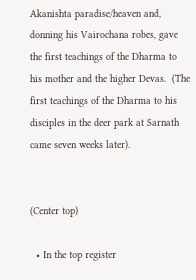Akanishta paradise/heaven and, donning his Vairochana robes, gave the first teachings of the Dharma to his mother and the higher Devas.  (The first teachings of the Dharma to his disciples in the deer park at Sarnath came seven weeks later).


(Center top)

  • In the top register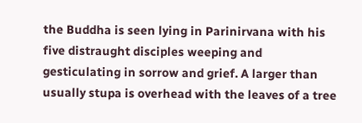the Buddha is seen lying in Parinirvana with his five distraught disciples weeping and gesticulating in sorrow and grief. A larger than usually stupa is overhead with the leaves of a tree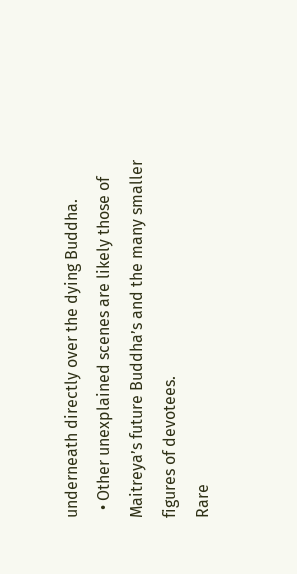underneath directly over the dying Buddha.
  • Other unexplained scenes are likely those of Maitreya’s future Buddha’s and the many smaller figures of devotees.
Rare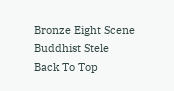Bronze Eight Scene Buddhist Stele
Back To Top